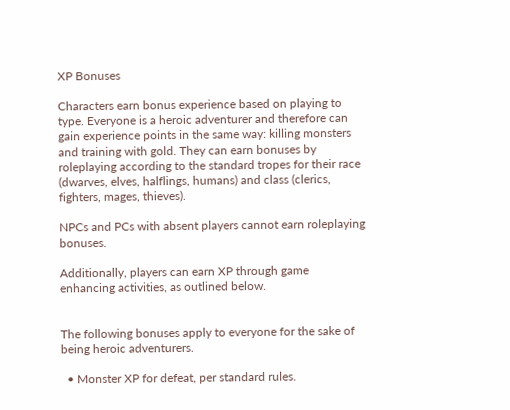XP Bonuses

Characters earn bonus experience based on playing to type. Everyone is a heroic adventurer and therefore can gain experience points in the same way: killing monsters and training with gold. They can earn bonuses by roleplaying according to the standard tropes for their race (dwarves, elves, halflings, humans) and class (clerics, fighters, mages, thieves).

NPCs and PCs with absent players cannot earn roleplaying bonuses.

Additionally, players can earn XP through game enhancing activities, as outlined below.


The following bonuses apply to everyone for the sake of being heroic adventurers.

  • Monster XP for defeat, per standard rules.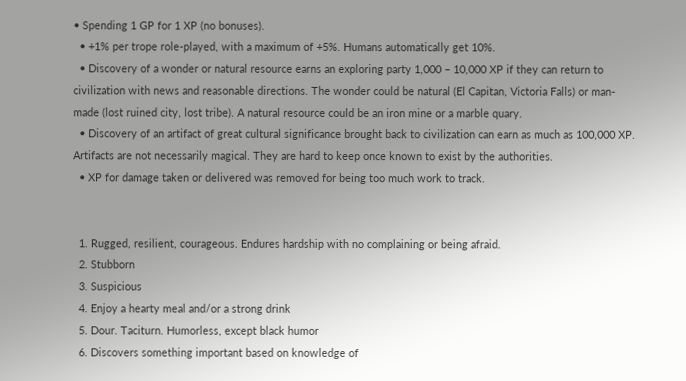• Spending 1 GP for 1 XP (no bonuses).
  • +1% per trope role-played, with a maximum of +5%. Humans automatically get 10%.
  • Discovery of a wonder or natural resource earns an exploring party 1,000 – 10,000 XP if they can return to civilization with news and reasonable directions. The wonder could be natural (El Capitan, Victoria Falls) or man-made (lost ruined city, lost tribe). A natural resource could be an iron mine or a marble quary.
  • Discovery of an artifact of great cultural significance brought back to civilization can earn as much as 100,000 XP. Artifacts are not necessarily magical. They are hard to keep once known to exist by the authorities.
  • XP for damage taken or delivered was removed for being too much work to track.


  1. Rugged, resilient, courageous. Endures hardship with no complaining or being afraid.
  2. Stubborn
  3. Suspicious
  4. Enjoy a hearty meal and/or a strong drink
  5. Dour. Taciturn. Humorless, except black humor
  6. Discovers something important based on knowledge of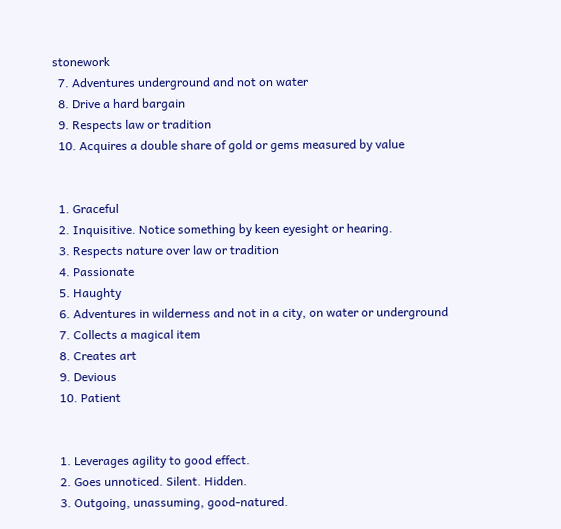stonework
  7. Adventures underground and not on water
  8. Drive a hard bargain
  9. Respects law or tradition
  10. Acquires a double share of gold or gems measured by value


  1. Graceful
  2. Inquisitive. Notice something by keen eyesight or hearing.
  3. Respects nature over law or tradition
  4. Passionate
  5. Haughty
  6. Adventures in wilderness and not in a city, on water or underground
  7. Collects a magical item
  8. Creates art
  9. Devious
  10. Patient


  1. Leverages agility to good effect.
  2. Goes unnoticed. Silent. Hidden.
  3. Outgoing, unassuming, good-natured.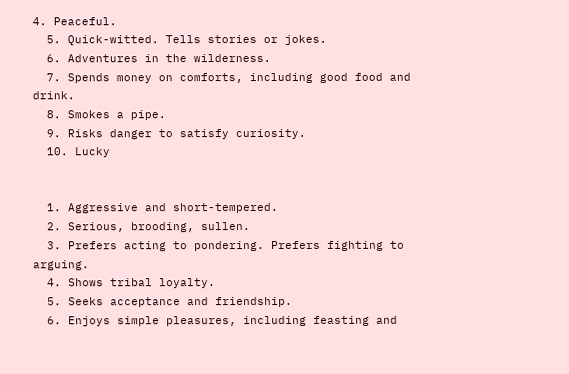4. Peaceful.
  5. Quick-witted. Tells stories or jokes.
  6. Adventures in the wilderness.
  7. Spends money on comforts, including good food and drink.
  8. Smokes a pipe.
  9. Risks danger to satisfy curiosity.
  10. Lucky


  1. Aggressive and short-tempered.
  2. Serious, brooding, sullen.
  3. Prefers acting to pondering. Prefers fighting to arguing.
  4. Shows tribal loyalty.
  5. Seeks acceptance and friendship.
  6. Enjoys simple pleasures, including feasting and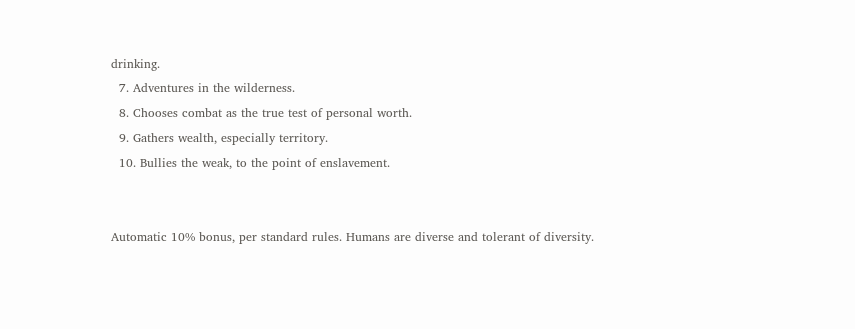drinking.
  7. Adventures in the wilderness.
  8. Chooses combat as the true test of personal worth.
  9. Gathers wealth, especially territory.
  10. Bullies the weak, to the point of enslavement.


Automatic 10% bonus, per standard rules. Humans are diverse and tolerant of diversity.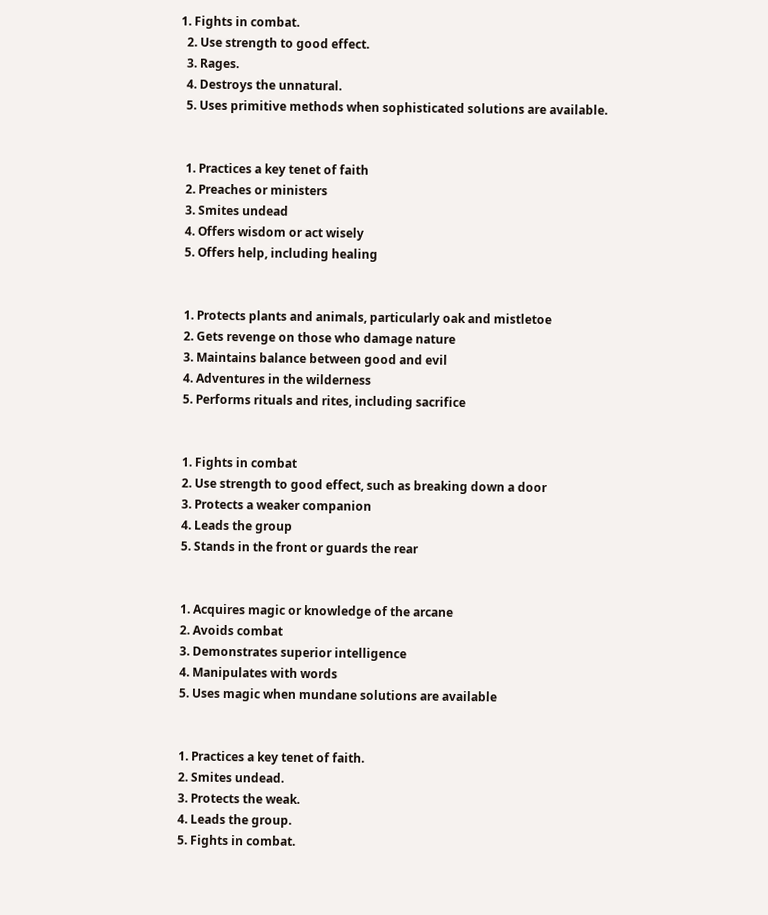1. Fights in combat.
  2. Use strength to good effect.
  3. Rages.
  4. Destroys the unnatural.
  5. Uses primitive methods when sophisticated solutions are available.


  1. Practices a key tenet of faith
  2. Preaches or ministers
  3. Smites undead
  4. Offers wisdom or act wisely
  5. Offers help, including healing


  1. Protects plants and animals, particularly oak and mistletoe
  2. Gets revenge on those who damage nature
  3. Maintains balance between good and evil
  4. Adventures in the wilderness
  5. Performs rituals and rites, including sacrifice


  1. Fights in combat
  2. Use strength to good effect, such as breaking down a door
  3. Protects a weaker companion
  4. Leads the group
  5. Stands in the front or guards the rear


  1. Acquires magic or knowledge of the arcane
  2. Avoids combat
  3. Demonstrates superior intelligence
  4. Manipulates with words
  5. Uses magic when mundane solutions are available


  1. Practices a key tenet of faith.
  2. Smites undead.
  3. Protects the weak.
  4. Leads the group.
  5. Fights in combat.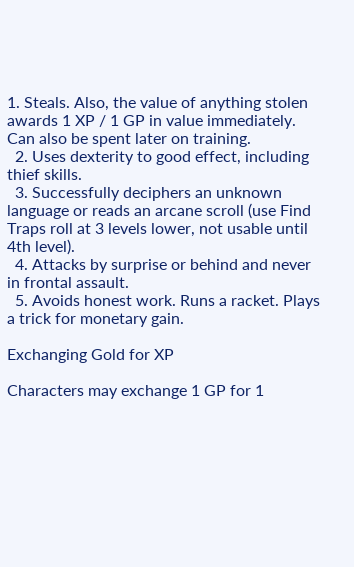1. Steals. Also, the value of anything stolen awards 1 XP / 1 GP in value immediately. Can also be spent later on training.
  2. Uses dexterity to good effect, including thief skills.
  3. Successfully deciphers an unknown language or reads an arcane scroll (use Find Traps roll at 3 levels lower, not usable until 4th level).
  4. Attacks by surprise or behind and never in frontal assault.
  5. Avoids honest work. Runs a racket. Plays a trick for monetary gain.

Exchanging Gold for XP

Characters may exchange 1 GP for 1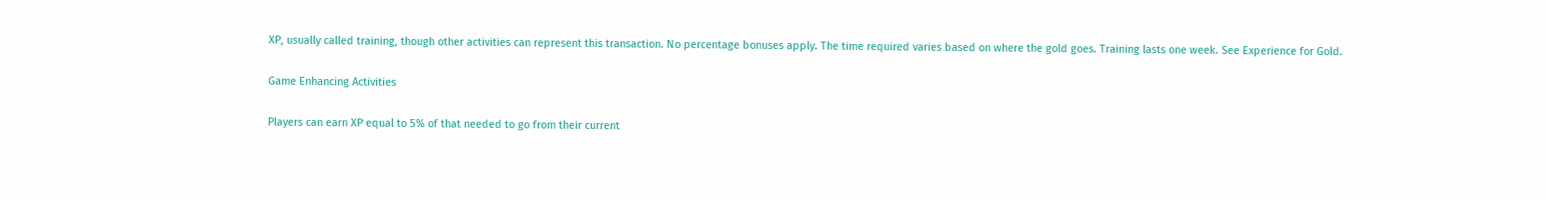XP, usually called training, though other activities can represent this transaction. No percentage bonuses apply. The time required varies based on where the gold goes. Training lasts one week. See Experience for Gold.

Game Enhancing Activities

Players can earn XP equal to 5% of that needed to go from their current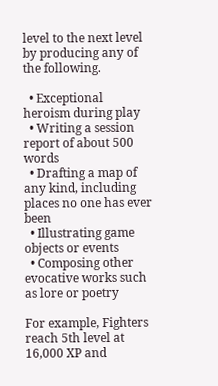level to the next level by producing any of the following.

  • Exceptional heroism during play
  • Writing a session report of about 500 words
  • Drafting a map of any kind, including places no one has ever been
  • Illustrating game objects or events
  • Composing other evocative works such as lore or poetry

For example, Fighters reach 5th level at 16,000 XP and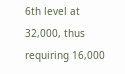6th level at 32,000, thus requiring 16,000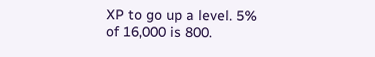XP to go up a level. 5% of 16,000 is 800.